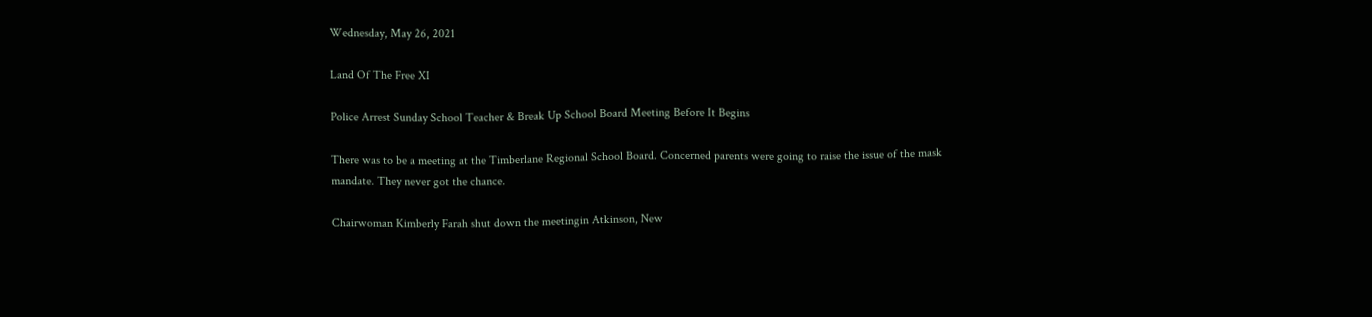Wednesday, May 26, 2021

Land Of The Free XI

Police Arrest Sunday School Teacher & Break Up School Board Meeting Before It Begins

There was to be a meeting at the Timberlane Regional School Board. Concerned parents were going to raise the issue of the mask mandate. They never got the chance.

Chairwoman Kimberly Farah shut down the meetingin Atkinson, New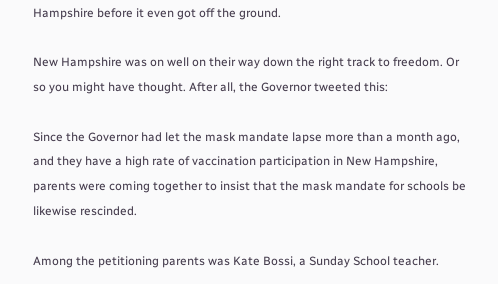Hampshire before it even got off the ground.

New Hampshire was on well on their way down the right track to freedom. Or so you might have thought. After all, the Governor tweeted this:

Since the Governor had let the mask mandate lapse more than a month ago, and they have a high rate of vaccination participation in New Hampshire, parents were coming together to insist that the mask mandate for schools be likewise rescinded.

Among the petitioning parents was Kate Bossi, a Sunday School teacher.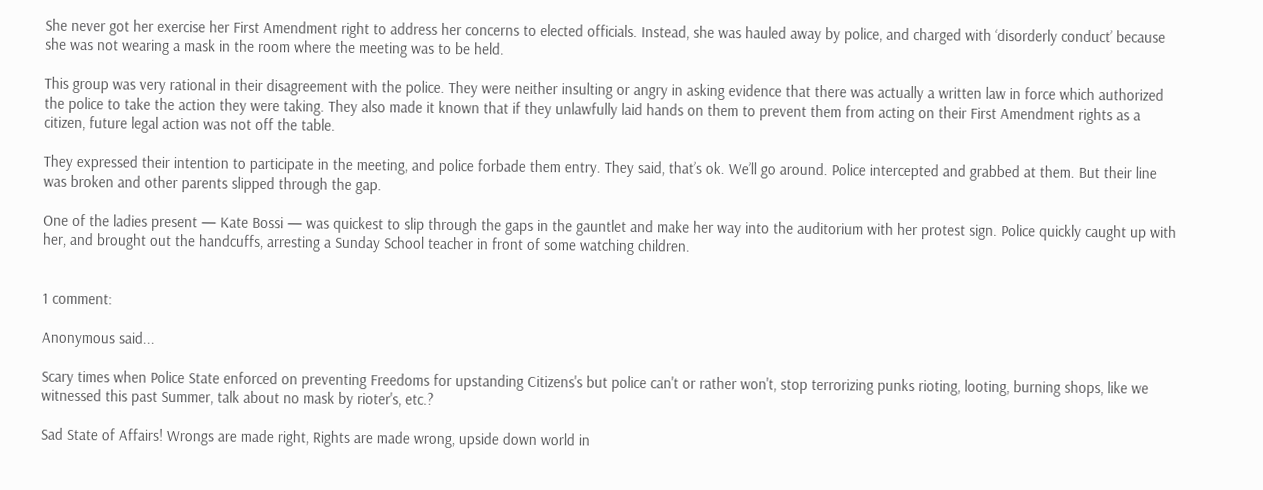She never got her exercise her First Amendment right to address her concerns to elected officials. Instead, she was hauled away by police, and charged with ‘disorderly conduct’ because she was not wearing a mask in the room where the meeting was to be held.

This group was very rational in their disagreement with the police. They were neither insulting or angry in asking evidence that there was actually a written law in force which authorized the police to take the action they were taking. They also made it known that if they unlawfully laid hands on them to prevent them from acting on their First Amendment rights as a citizen, future legal action was not off the table.

They expressed their intention to participate in the meeting, and police forbade them entry. They said, that’s ok. We’ll go around. Police intercepted and grabbed at them. But their line was broken and other parents slipped through the gap.

One of the ladies present — Kate Bossi — was quickest to slip through the gaps in the gauntlet and make her way into the auditorium with her protest sign. Police quickly caught up with her, and brought out the handcuffs, arresting a Sunday School teacher in front of some watching children.


1 comment:

Anonymous said...

Scary times when Police State enforced on preventing Freedoms for upstanding Citizens's but police can't or rather won't, stop terrorizing punks rioting, looting, burning shops, like we witnessed this past Summer, talk about no mask by rioter's, etc.?

Sad State of Affairs! Wrongs are made right, Rights are made wrong, upside down world in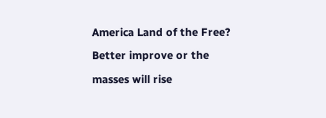America Land of the Free? Better improve or the masses will rise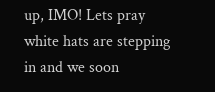up, IMO! Lets pray white hats are stepping in and we soon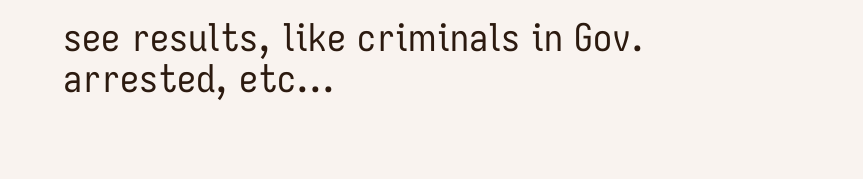see results, like criminals in Gov. arrested, etc...